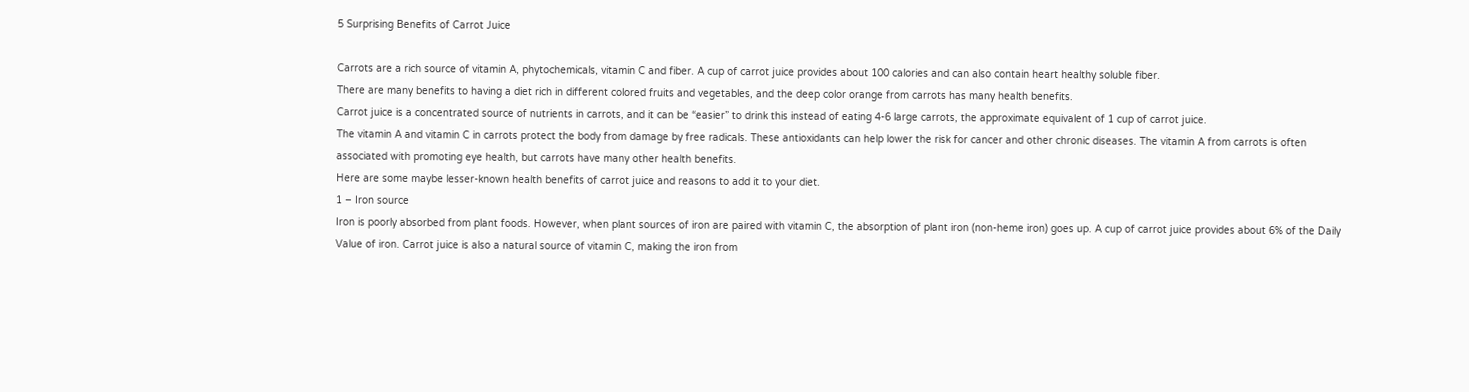5 Surprising Benefits of Carrot Juice

Carrots are a rich source of vitamin A, phytochemicals, vitamin C and fiber. A cup of carrot juice provides about 100 calories and can also contain heart healthy soluble fiber.
There are many benefits to having a diet rich in different colored fruits and vegetables, and the deep color orange from carrots has many health benefits.
Carrot juice is a concentrated source of nutrients in carrots, and it can be “easier” to drink this instead of eating 4-6 large carrots, the approximate equivalent of 1 cup of carrot juice.
The vitamin A and vitamin C in carrots protect the body from damage by free radicals. These antioxidants can help lower the risk for cancer and other chronic diseases. The vitamin A from carrots is often associated with promoting eye health, but carrots have many other health benefits.
Here are some maybe lesser-known health benefits of carrot juice and reasons to add it to your diet.
1 – Iron source
Iron is poorly absorbed from plant foods. However, when plant sources of iron are paired with vitamin C, the absorption of plant iron (non-heme iron) goes up. A cup of carrot juice provides about 6% of the Daily Value of iron. Carrot juice is also a natural source of vitamin C, making the iron from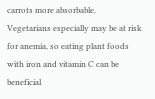carrots more absorbable.
Vegetarians especially may be at risk for anemia, so eating plant foods with iron and vitamin C can be beneficial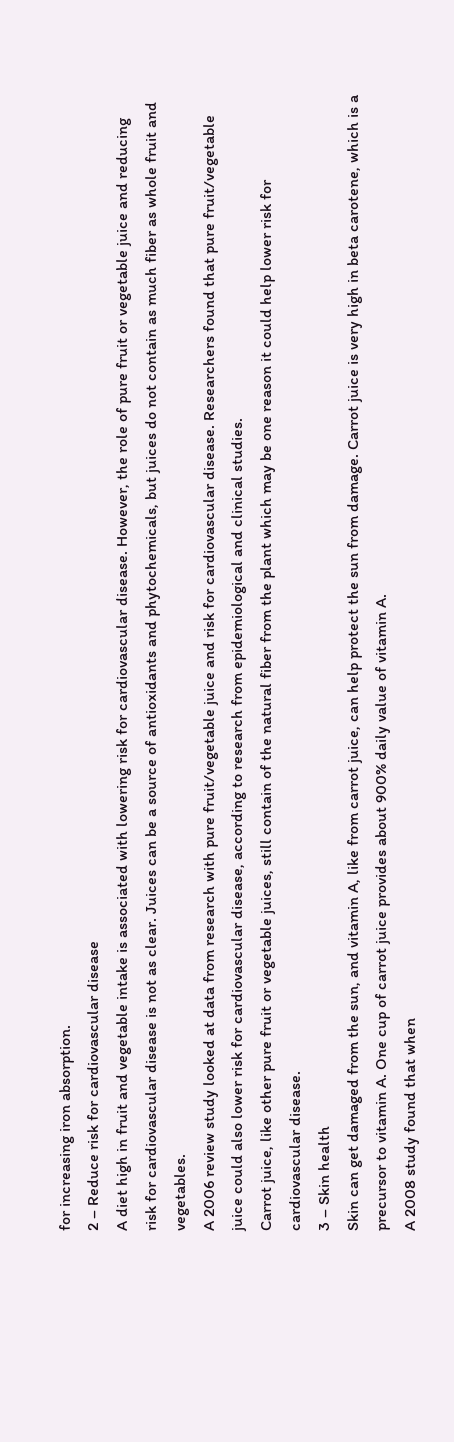for increasing iron absorption.
2 – Reduce risk for cardiovascular disease
A diet high in fruit and vegetable intake is associated with lowering risk for cardiovascular disease. However, the role of pure fruit or vegetable juice and reducing risk for cardiovascular disease is not as clear. Juices can be a source of antioxidants and phytochemicals, but juices do not contain as much fiber as whole fruit and vegetables.
A 2006 review study looked at data from research with pure fruit/vegetable juice and risk for cardiovascular disease. Researchers found that pure fruit/vegetable juice could also lower risk for cardiovascular disease, according to research from epidemiological and clinical studies.
Carrot juice, like other pure fruit or vegetable juices, still contain of the natural fiber from the plant which may be one reason it could help lower risk for cardiovascular disease.
3 – Skin health
Skin can get damaged from the sun, and vitamin A, like from carrot juice, can help protect the sun from damage. Carrot juice is very high in beta carotene, which is a precursor to vitamin A. One cup of carrot juice provides about 900% daily value of vitamin A.
A 2008 study found that when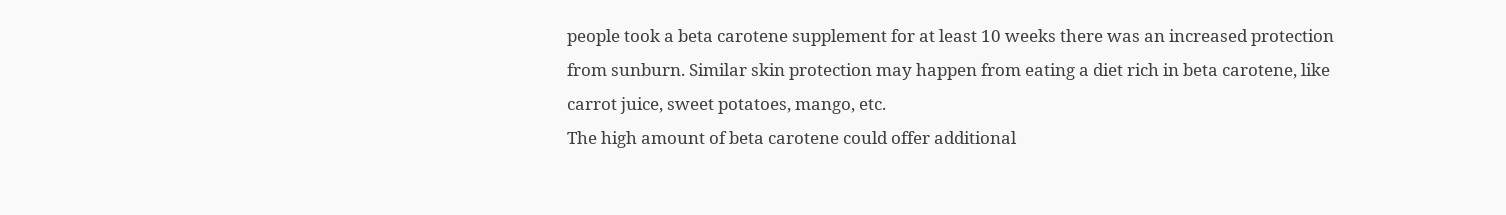people took a beta carotene supplement for at least 10 weeks there was an increased protection from sunburn. Similar skin protection may happen from eating a diet rich in beta carotene, like carrot juice, sweet potatoes, mango, etc.
The high amount of beta carotene could offer additional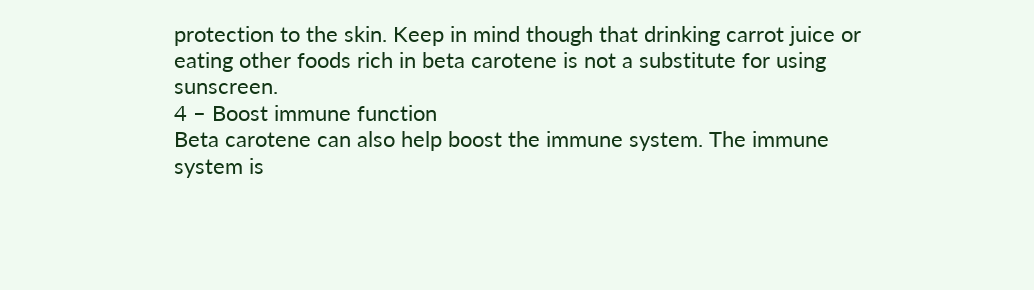protection to the skin. Keep in mind though that drinking carrot juice or eating other foods rich in beta carotene is not a substitute for using sunscreen.
4 – Boost immune function
Beta carotene can also help boost the immune system. The immune system is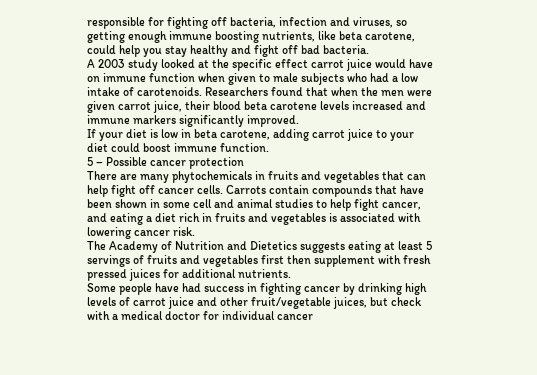responsible for fighting off bacteria, infection and viruses, so getting enough immune boosting nutrients, like beta carotene, could help you stay healthy and fight off bad bacteria.
A 2003 study looked at the specific effect carrot juice would have on immune function when given to male subjects who had a low intake of carotenoids. Researchers found that when the men were given carrot juice, their blood beta carotene levels increased and immune markers significantly improved.
If your diet is low in beta carotene, adding carrot juice to your diet could boost immune function.
5 – Possible cancer protection
There are many phytochemicals in fruits and vegetables that can help fight off cancer cells. Carrots contain compounds that have been shown in some cell and animal studies to help fight cancer, and eating a diet rich in fruits and vegetables is associated with lowering cancer risk.
The Academy of Nutrition and Dietetics suggests eating at least 5 servings of fruits and vegetables first then supplement with fresh pressed juices for additional nutrients.
Some people have had success in fighting cancer by drinking high levels of carrot juice and other fruit/vegetable juices, but check with a medical doctor for individual cancer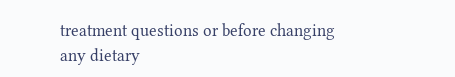treatment questions or before changing any dietary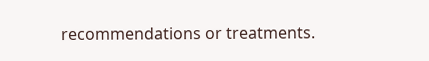recommendations or treatments.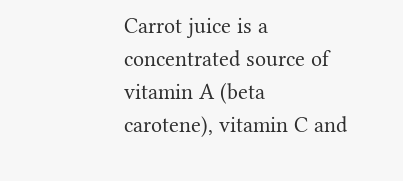Carrot juice is a concentrated source of vitamin A (beta carotene), vitamin C and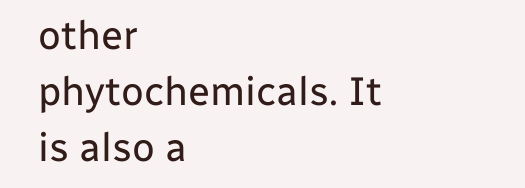other phytochemicals. It is also a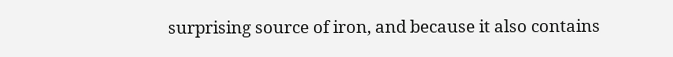surprising source of iron, and because it also contains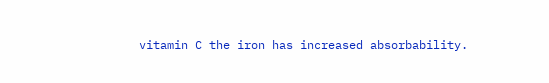vitamin C the iron has increased absorbability.